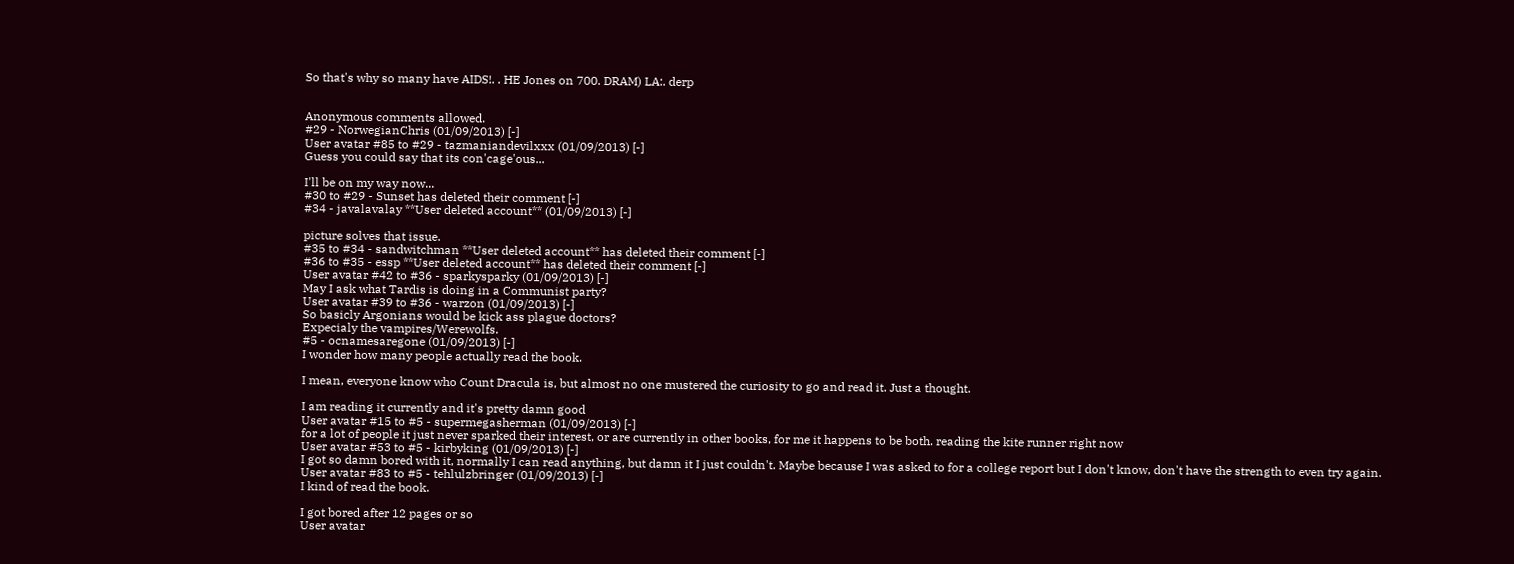So that's why so many have AIDS!. . HE Jones on 700. DRAM) LA:. derp


Anonymous comments allowed.
#29 - NorwegianChris (01/09/2013) [-]
User avatar #85 to #29 - tazmaniandevilxxx (01/09/2013) [-]
Guess you could say that its con'cage'ous...

I'll be on my way now...
#30 to #29 - Sunset has deleted their comment [-]
#34 - javalavalay **User deleted account** (01/09/2013) [-]

picture solves that issue.
#35 to #34 - sandwitchman **User deleted account** has deleted their comment [-]
#36 to #35 - essp **User deleted account** has deleted their comment [-]
User avatar #42 to #36 - sparkysparky (01/09/2013) [-]
May I ask what Tardis is doing in a Communist party?
User avatar #39 to #36 - warzon (01/09/2013) [-]
So basicly Argonians would be kick ass plague doctors?
Expecialy the vampires/Werewolfs.
#5 - ocnamesaregone (01/09/2013) [-]
I wonder how many people actually read the book.

I mean, everyone know who Count Dracula is, but almost no one mustered the curiosity to go and read it. Just a thought.

I am reading it currently and it's pretty damn good
User avatar #15 to #5 - supermegasherman (01/09/2013) [-]
for a lot of people it just never sparked their interest, or are currently in other books, for me it happens to be both. reading the kite runner right now
User avatar #53 to #5 - kirbyking (01/09/2013) [-]
I got so damn bored with it, normally I can read anything, but damn it I just couldn't. Maybe because I was asked to for a college report but I don't know, don't have the strength to even try again.
User avatar #83 to #5 - tehlulzbringer (01/09/2013) [-]
I kind of read the book.

I got bored after 12 pages or so
User avatar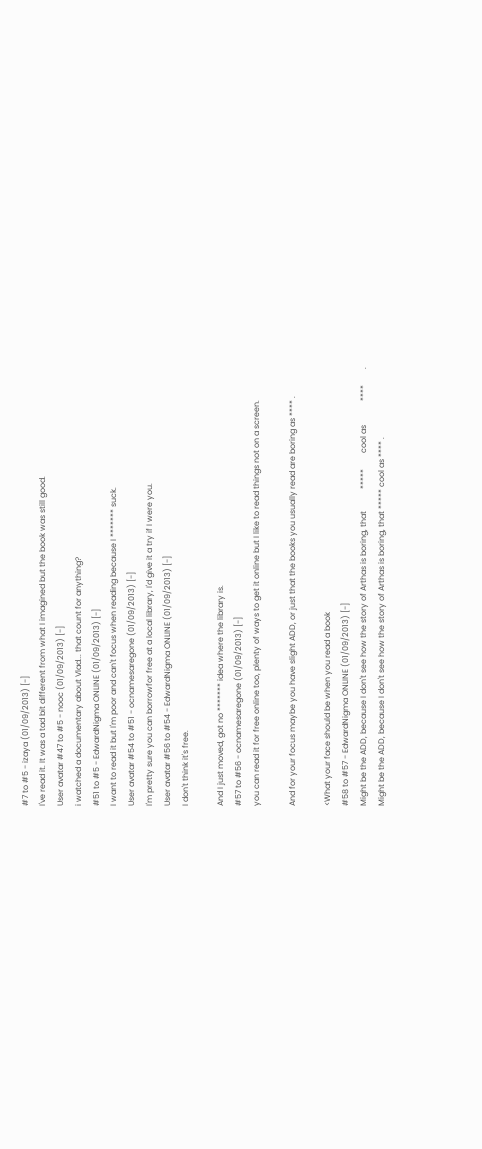#7 to #5 - izaya (01/09/2013) [-]
I've read it. It was a tad bit different from what I imagined but the book was still good.
User avatar #47 to #5 - nooc (01/09/2013) [-]
i watched a documentary about Vlad... that count for anything?
#51 to #5 - EdwardNigma ONLINE (01/09/2013) [-]
I want to read it but I'm poor and can't focus when reading because I ******* suck.
User avatar #54 to #51 - ocnamesaregone (01/09/2013) [-]
I'm pretty sure you can borrowfor free at a local library, I'd give it a try if I were you.
User avatar #56 to #54 - EdwardNigma ONLINE (01/09/2013) [-]
I don't think it's free.

And I just moved, got no ******* idea where the library is.
#57 to #56 - ocnamesaregone (01/09/2013) [-]
you can read it for free online too, plenty of ways to get it online but I like to read things not on a screen.

And for your focus maybe you have slight ADD, or just that the books you usually read are boring as **** .

<What your face should be when you read a book
#58 to #57 - EdwardNigma ONLINE (01/09/2013) [-]
Might be the ADD, because I don't see how the story of Arthas is boring, that           *****        cool as            ****        .
Might be the ADD, because I don't see how the story of Arthas is boring, that ***** cool as **** .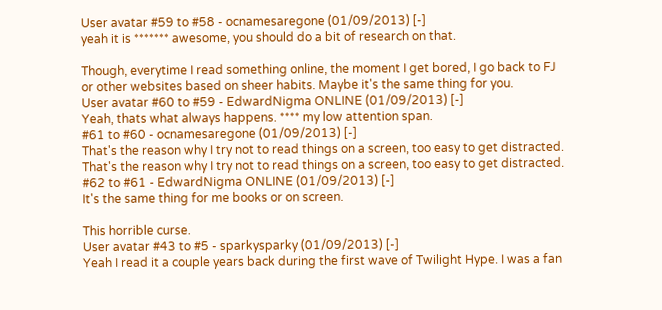User avatar #59 to #58 - ocnamesaregone (01/09/2013) [-]
yeah it is ******* awesome, you should do a bit of research on that.

Though, everytime I read something online, the moment I get bored, I go back to FJ or other websites based on sheer habits. Maybe it's the same thing for you.
User avatar #60 to #59 - EdwardNigma ONLINE (01/09/2013) [-]
Yeah, thats what always happens. **** my low attention span.
#61 to #60 - ocnamesaregone (01/09/2013) [-]
That's the reason why I try not to read things on a screen, too easy to get distracted.
That's the reason why I try not to read things on a screen, too easy to get distracted.
#62 to #61 - EdwardNigma ONLINE (01/09/2013) [-]
It's the same thing for me books or on screen.

This horrible curse.
User avatar #43 to #5 - sparkysparky (01/09/2013) [-]
Yeah I read it a couple years back during the first wave of Twilight Hype. I was a fan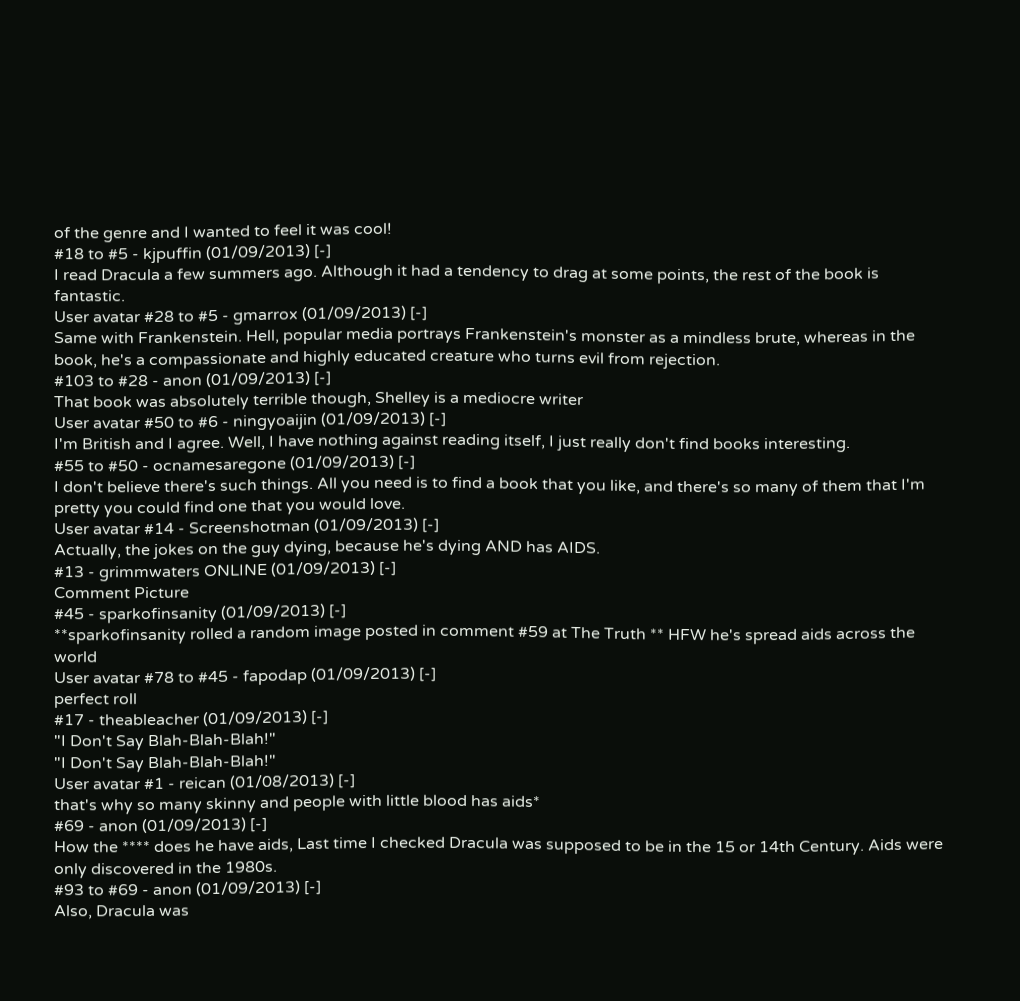of the genre and I wanted to feel it was cool!
#18 to #5 - kjpuffin (01/09/2013) [-]
I read Dracula a few summers ago. Although it had a tendency to drag at some points, the rest of the book is fantastic.
User avatar #28 to #5 - gmarrox (01/09/2013) [-]
Same with Frankenstein. Hell, popular media portrays Frankenstein's monster as a mindless brute, whereas in the book, he's a compassionate and highly educated creature who turns evil from rejection.
#103 to #28 - anon (01/09/2013) [-]
That book was absolutely terrible though, Shelley is a mediocre writer
User avatar #50 to #6 - ningyoaijin (01/09/2013) [-]
I'm British and I agree. Well, I have nothing against reading itself, I just really don't find books interesting.
#55 to #50 - ocnamesaregone (01/09/2013) [-]
I don't believe there's such things. All you need is to find a book that you like, and there's so many of them that I'm pretty you could find one that you would love.
User avatar #14 - Screenshotman (01/09/2013) [-]
Actually, the jokes on the guy dying, because he's dying AND has AIDS.
#13 - grimmwaters ONLINE (01/09/2013) [-]
Comment Picture
#45 - sparkofinsanity (01/09/2013) [-]
**sparkofinsanity rolled a random image posted in comment #59 at The Truth ** HFW he's spread aids across the world
User avatar #78 to #45 - fapodap (01/09/2013) [-]
perfect roll
#17 - theableacher (01/09/2013) [-]
"I Don't Say Blah-Blah-Blah!"
"I Don't Say Blah-Blah-Blah!"
User avatar #1 - reican (01/08/2013) [-]
that's why so many skinny and people with little blood has aids*
#69 - anon (01/09/2013) [-]
How the **** does he have aids, Last time I checked Dracula was supposed to be in the 15 or 14th Century. Aids were only discovered in the 1980s.
#93 to #69 - anon (01/09/2013) [-]
Also, Dracula was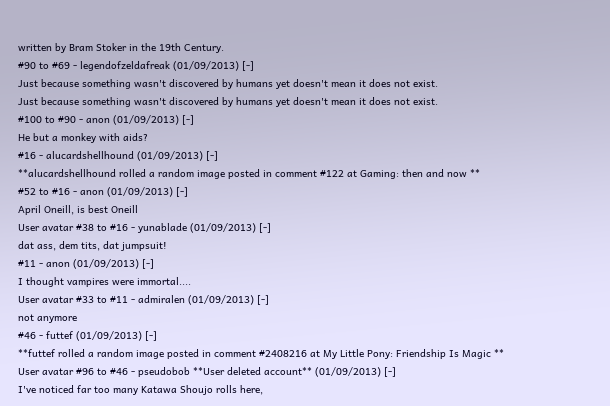written by Bram Stoker in the 19th Century.
#90 to #69 - legendofzeldafreak (01/09/2013) [-]
Just because something wasn't discovered by humans yet doesn't mean it does not exist.
Just because something wasn't discovered by humans yet doesn't mean it does not exist.
#100 to #90 - anon (01/09/2013) [-]
He but a monkey with aids?
#16 - alucardshellhound (01/09/2013) [-]
**alucardshellhound rolled a random image posted in comment #122 at Gaming: then and now **
#52 to #16 - anon (01/09/2013) [-]
April Oneill, is best Oneill
User avatar #38 to #16 - yunablade (01/09/2013) [-]
dat ass, dem tits, dat jumpsuit!
#11 - anon (01/09/2013) [-]
I thought vampires were immortal....
User avatar #33 to #11 - admiralen (01/09/2013) [-]
not anymore
#46 - futtef (01/09/2013) [-]
**futtef rolled a random image posted in comment #2408216 at My Little Pony: Friendship Is Magic **
User avatar #96 to #46 - pseudobob **User deleted account** (01/09/2013) [-]
I've noticed far too many Katawa Shoujo rolls here,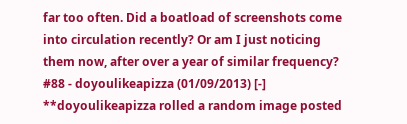far too often. Did a boatload of screenshots come into circulation recently? Or am I just noticing them now, after over a year of similar frequency?
#88 - doyoulikeapizza (01/09/2013) [-]
**doyoulikeapizza rolled a random image posted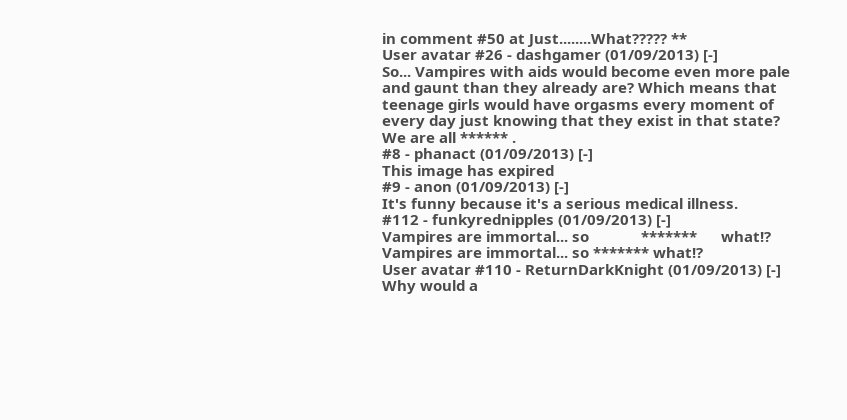in comment #50 at Just........What????? **
User avatar #26 - dashgamer (01/09/2013) [-]
So... Vampires with aids would become even more pale and gaunt than they already are? Which means that teenage girls would have orgasms every moment of every day just knowing that they exist in that state?
We are all ****** .
#8 - phanact (01/09/2013) [-]
This image has expired
#9 - anon (01/09/2013) [-]
It's funny because it's a serious medical illness.
#112 - funkyrednipples (01/09/2013) [-]
Vampires are immortal... so             *******      what!?
Vampires are immortal... so ******* what!?
User avatar #110 - ReturnDarkKnight (01/09/2013) [-]
Why would a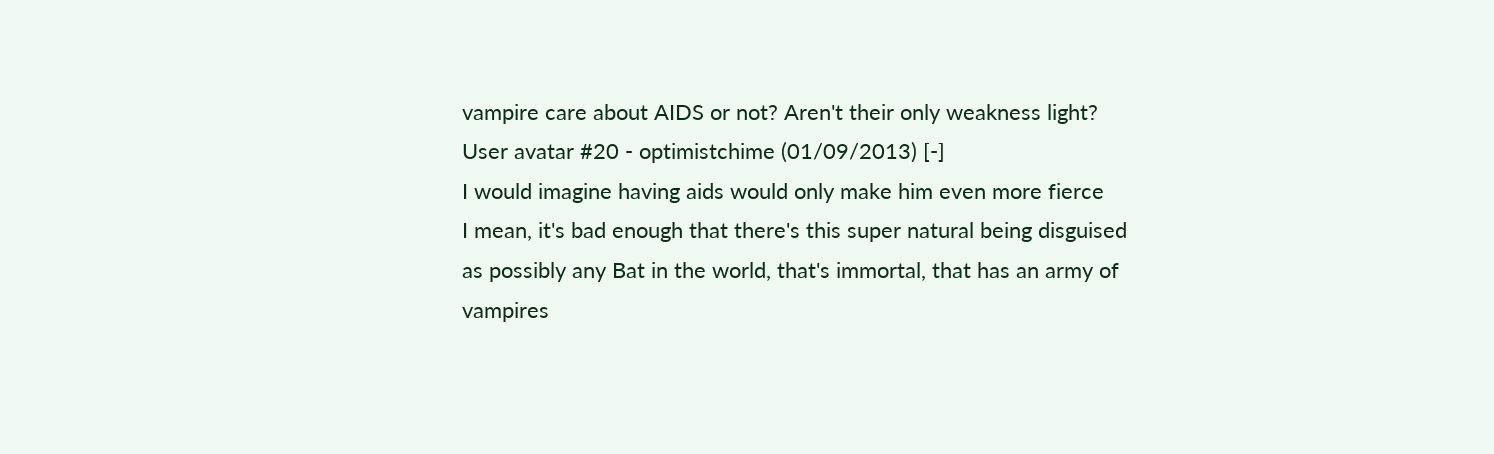vampire care about AIDS or not? Aren't their only weakness light?
User avatar #20 - optimistchime (01/09/2013) [-]
I would imagine having aids would only make him even more fierce
I mean, it's bad enough that there's this super natural being disguised as possibly any Bat in the world, that's immortal, that has an army of vampires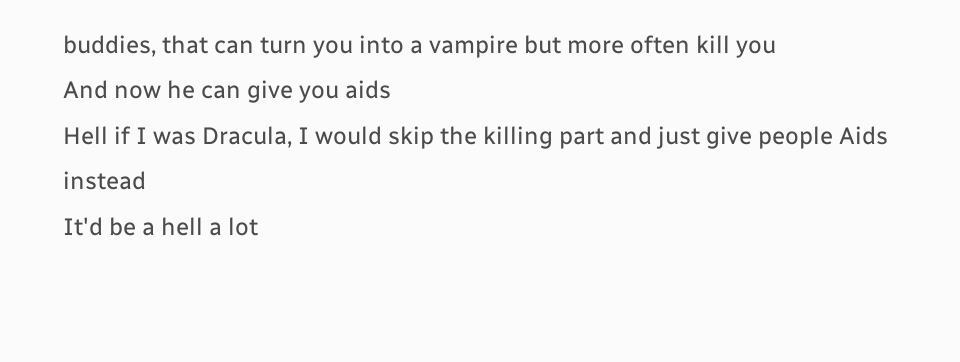buddies, that can turn you into a vampire but more often kill you
And now he can give you aids
Hell if I was Dracula, I would skip the killing part and just give people Aids instead
It'd be a hell a lot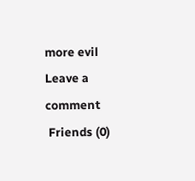more evil
Leave a comment
 Friends (0)